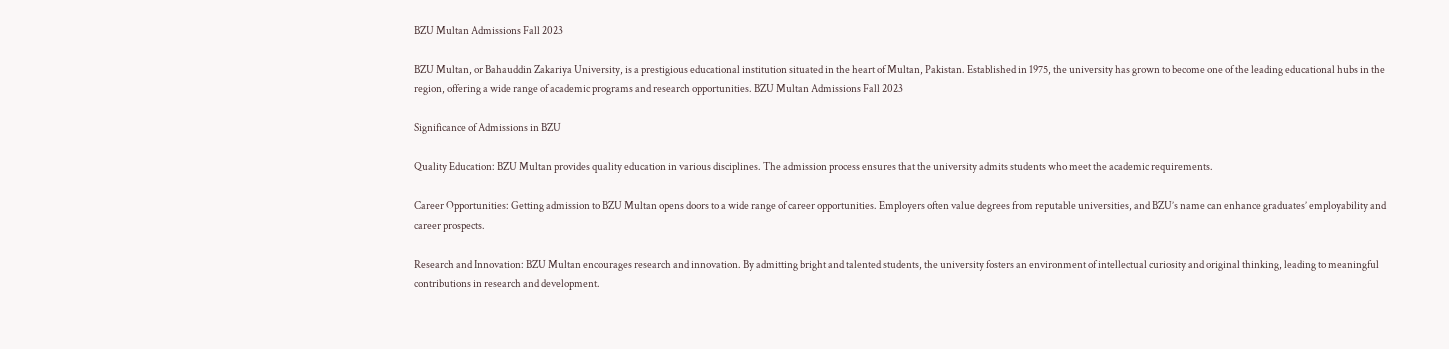BZU Multan Admissions Fall 2023

BZU Multan, or Bahauddin Zakariya University, is a prestigious educational institution situated in the heart of Multan, Pakistan. Established in 1975, the university has grown to become one of the leading educational hubs in the region, offering a wide range of academic programs and research opportunities. BZU Multan Admissions Fall 2023

Significance of Admissions in BZU

Quality Education: BZU Multan provides quality education in various disciplines. The admission process ensures that the university admits students who meet the academic requirements.

Career Opportunities: Getting admission to BZU Multan opens doors to a wide range of career opportunities. Employers often value degrees from reputable universities, and BZU’s name can enhance graduates’ employability and career prospects.

Research and Innovation: BZU Multan encourages research and innovation. By admitting bright and talented students, the university fosters an environment of intellectual curiosity and original thinking, leading to meaningful contributions in research and development.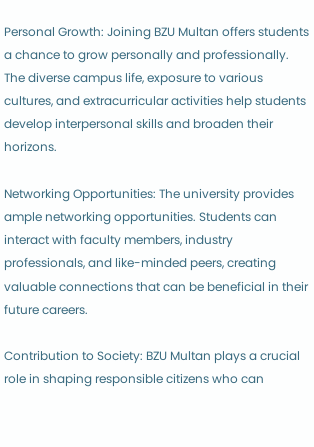Personal Growth: Joining BZU Multan offers students a chance to grow personally and professionally. The diverse campus life, exposure to various cultures, and extracurricular activities help students develop interpersonal skills and broaden their horizons.

Networking Opportunities: The university provides ample networking opportunities. Students can interact with faculty members, industry professionals, and like-minded peers, creating valuable connections that can be beneficial in their future careers.

Contribution to Society: BZU Multan plays a crucial role in shaping responsible citizens who can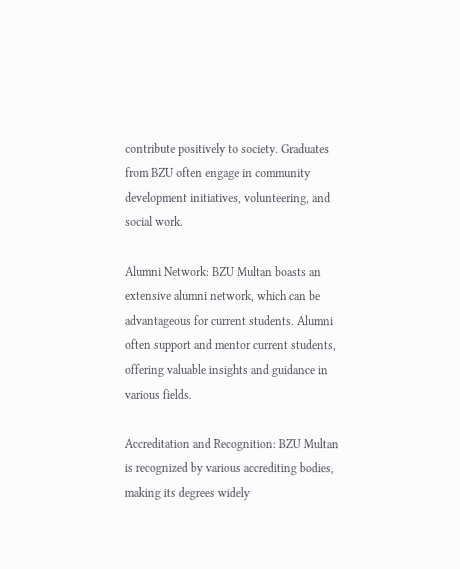contribute positively to society. Graduates from BZU often engage in community development initiatives, volunteering, and social work.

Alumni Network: BZU Multan boasts an extensive alumni network, which can be advantageous for current students. Alumni often support and mentor current students, offering valuable insights and guidance in various fields.

Accreditation and Recognition: BZU Multan is recognized by various accrediting bodies, making its degrees widely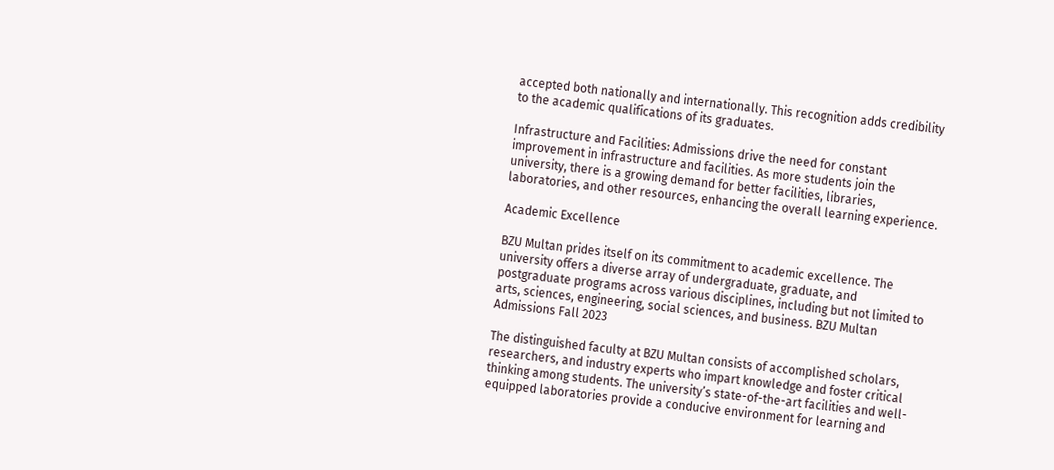accepted both nationally and internationally. This recognition adds credibility to the academic qualifications of its graduates.

Infrastructure and Facilities: Admissions drive the need for constant improvement in infrastructure and facilities. As more students join the university, there is a growing demand for better facilities, libraries, laboratories, and other resources, enhancing the overall learning experience.

Academic Excellence

BZU Multan prides itself on its commitment to academic excellence. The university offers a diverse array of undergraduate, graduate, and postgraduate programs across various disciplines, including but not limited to arts, sciences, engineering, social sciences, and business. BZU Multan Admissions Fall 2023

The distinguished faculty at BZU Multan consists of accomplished scholars, researchers, and industry experts who impart knowledge and foster critical thinking among students. The university’s state-of-the-art facilities and well-equipped laboratories provide a conducive environment for learning and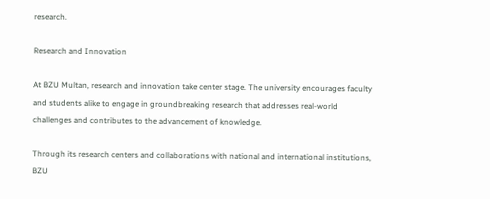research.

Research and Innovation

At BZU Multan, research and innovation take center stage. The university encourages faculty and students alike to engage in groundbreaking research that addresses real-world challenges and contributes to the advancement of knowledge.

Through its research centers and collaborations with national and international institutions, BZU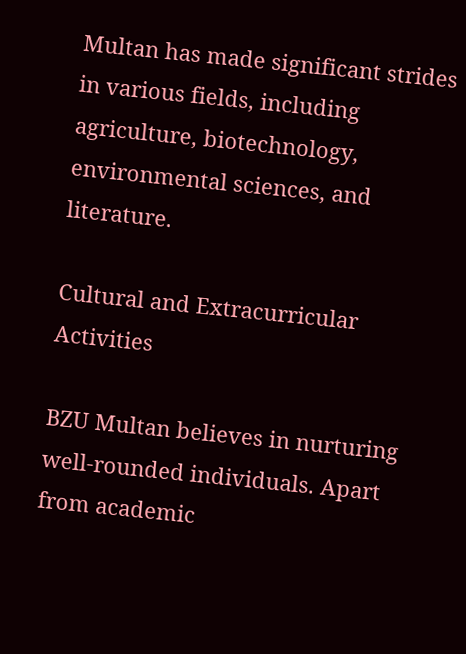Multan has made significant strides in various fields, including agriculture, biotechnology, environmental sciences, and literature.

Cultural and Extracurricular Activities

BZU Multan believes in nurturing well-rounded individuals. Apart from academic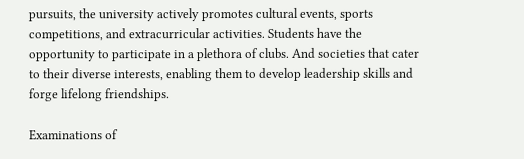pursuits, the university actively promotes cultural events, sports competitions, and extracurricular activities. Students have the opportunity to participate in a plethora of clubs. And societies that cater to their diverse interests, enabling them to develop leadership skills and forge lifelong friendships.

Examinations of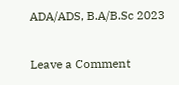ADA/ADS, B.A/B.Sc 2023

Leave a Comment